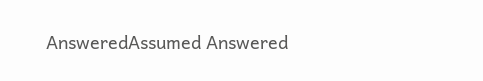AnsweredAssumed Answered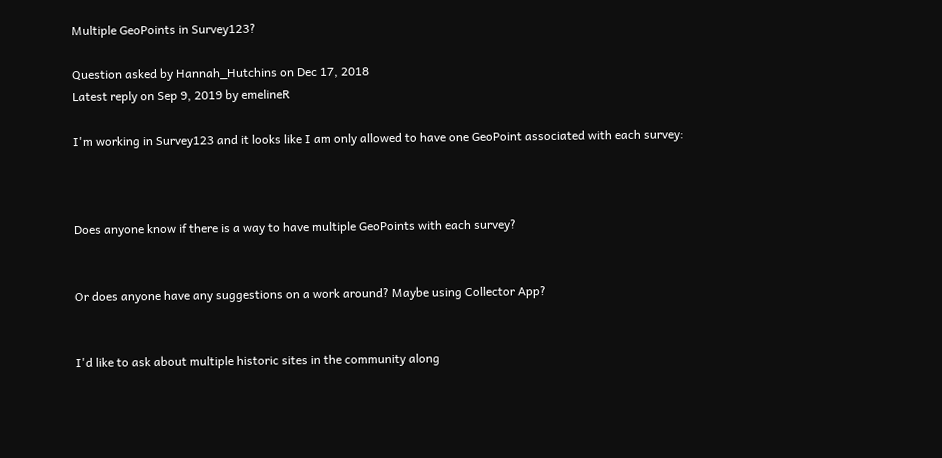Multiple GeoPoints in Survey123?

Question asked by Hannah_Hutchins on Dec 17, 2018
Latest reply on Sep 9, 2019 by emelineR

I'm working in Survey123 and it looks like I am only allowed to have one GeoPoint associated with each survey:



Does anyone know if there is a way to have multiple GeoPoints with each survey?


Or does anyone have any suggestions on a work around? Maybe using Collector App?


I'd like to ask about multiple historic sites in the community along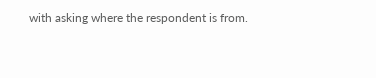with asking where the respondent is from.